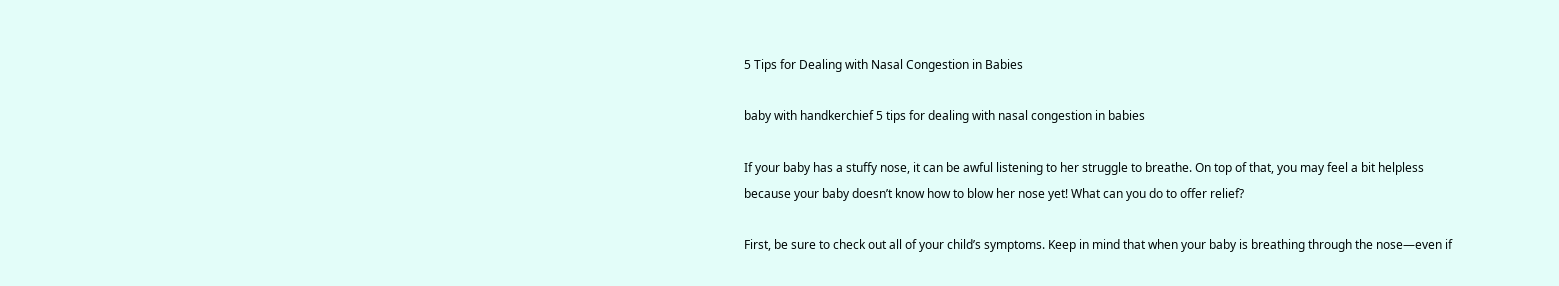5 Tips for Dealing with Nasal Congestion in Babies

baby with handkerchief 5 tips for dealing with nasal congestion in babies

If your baby has a stuffy nose, it can be awful listening to her struggle to breathe. On top of that, you may feel a bit helpless because your baby doesn’t know how to blow her nose yet! What can you do to offer relief?

First, be sure to check out all of your child’s symptoms. Keep in mind that when your baby is breathing through the nose—even if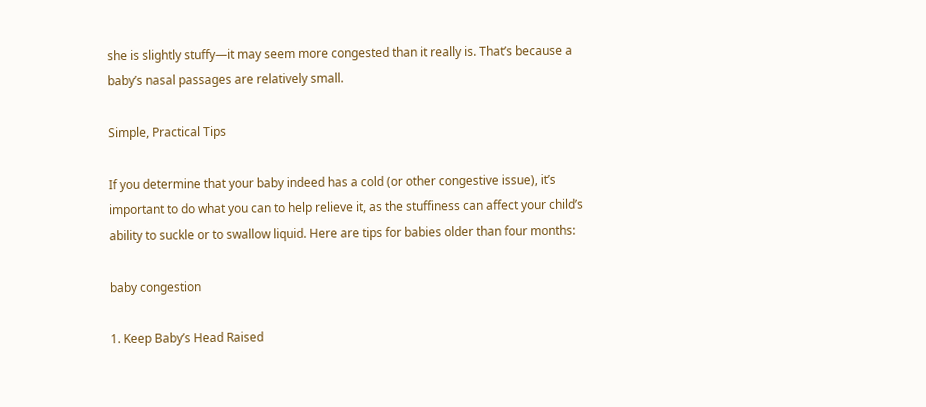she is slightly stuffy—it may seem more congested than it really is. That’s because a baby’s nasal passages are relatively small.

Simple, Practical Tips

If you determine that your baby indeed has a cold (or other congestive issue), it’s important to do what you can to help relieve it, as the stuffiness can affect your child’s ability to suckle or to swallow liquid. Here are tips for babies older than four months:

baby congestion

1. Keep Baby’s Head Raised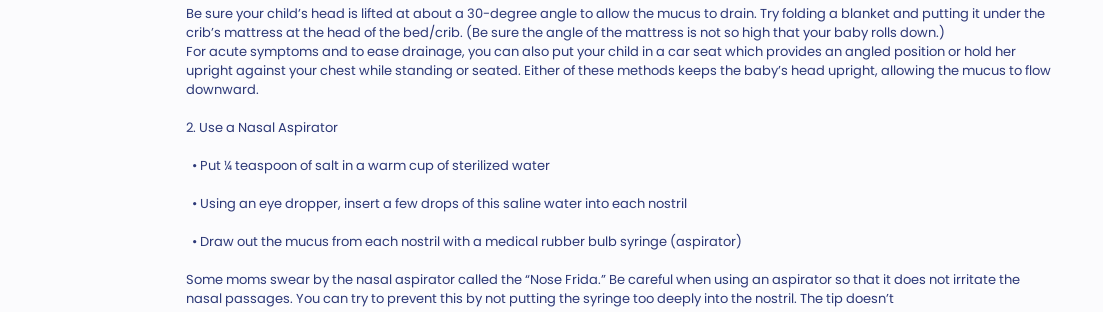Be sure your child’s head is lifted at about a 30-degree angle to allow the mucus to drain. Try folding a blanket and putting it under the crib’s mattress at the head of the bed/crib. (Be sure the angle of the mattress is not so high that your baby rolls down.)
For acute symptoms and to ease drainage, you can also put your child in a car seat which provides an angled position or hold her upright against your chest while standing or seated. Either of these methods keeps the baby’s head upright, allowing the mucus to flow downward.

2. Use a Nasal Aspirator

  • Put ¼ teaspoon of salt in a warm cup of sterilized water

  • Using an eye dropper, insert a few drops of this saline water into each nostril

  • Draw out the mucus from each nostril with a medical rubber bulb syringe (aspirator)

Some moms swear by the nasal aspirator called the “Nose Frida.” Be careful when using an aspirator so that it does not irritate the nasal passages. You can try to prevent this by not putting the syringe too deeply into the nostril. The tip doesn’t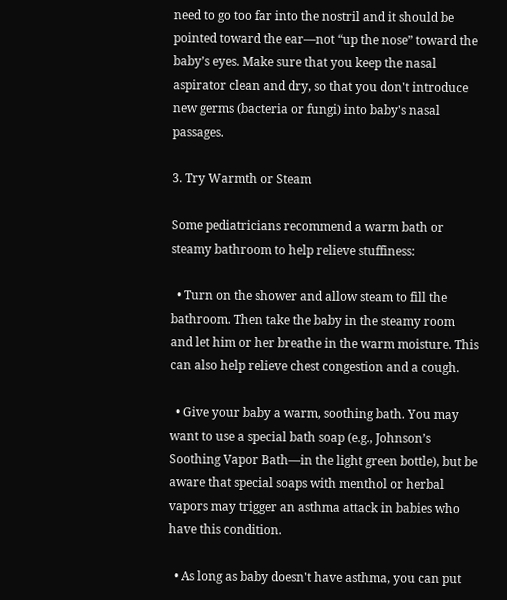need to go too far into the nostril and it should be pointed toward the ear—not “up the nose” toward the baby’s eyes. Make sure that you keep the nasal aspirator clean and dry, so that you don't introduce new germs (bacteria or fungi) into baby's nasal passages.

3. Try Warmth or Steam

Some pediatricians recommend a warm bath or steamy bathroom to help relieve stuffiness:

  • Turn on the shower and allow steam to fill the bathroom. Then take the baby in the steamy room and let him or her breathe in the warm moisture. This can also help relieve chest congestion and a cough.

  • Give your baby a warm, soothing bath. You may want to use a special bath soap (e.g., Johnson’s Soothing Vapor Bath—in the light green bottle), but be aware that special soaps with menthol or herbal vapors may trigger an asthma attack in babies who have this condition.

  • As long as baby doesn't have asthma, you can put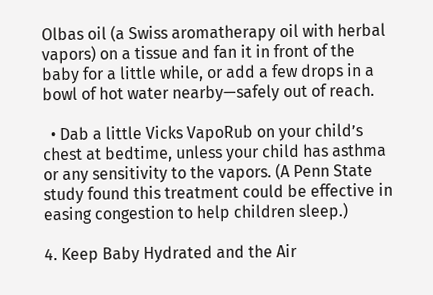Olbas oil (a Swiss aromatherapy oil with herbal vapors) on a tissue and fan it in front of the baby for a little while, or add a few drops in a bowl of hot water nearby—safely out of reach.

  • Dab a little Vicks VapoRub on your child’s chest at bedtime, unless your child has asthma or any sensitivity to the vapors. (A Penn State study found this treatment could be effective in easing congestion to help children sleep.)

4. Keep Baby Hydrated and the Air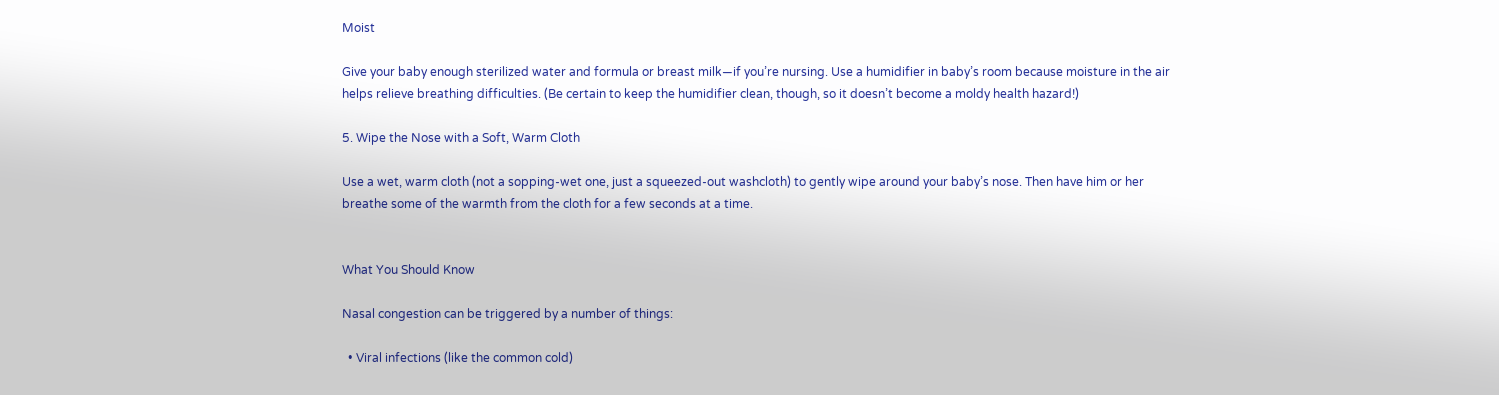Moist

Give your baby enough sterilized water and formula or breast milk—if you’re nursing. Use a humidifier in baby’s room because moisture in the air helps relieve breathing difficulties. (Be certain to keep the humidifier clean, though, so it doesn’t become a moldy health hazard!)

5. Wipe the Nose with a Soft, Warm Cloth

Use a wet, warm cloth (not a sopping-wet one, just a squeezed-out washcloth) to gently wipe around your baby’s nose. Then have him or her breathe some of the warmth from the cloth for a few seconds at a time.


What You Should Know

Nasal congestion can be triggered by a number of things:

  • Viral infections (like the common cold)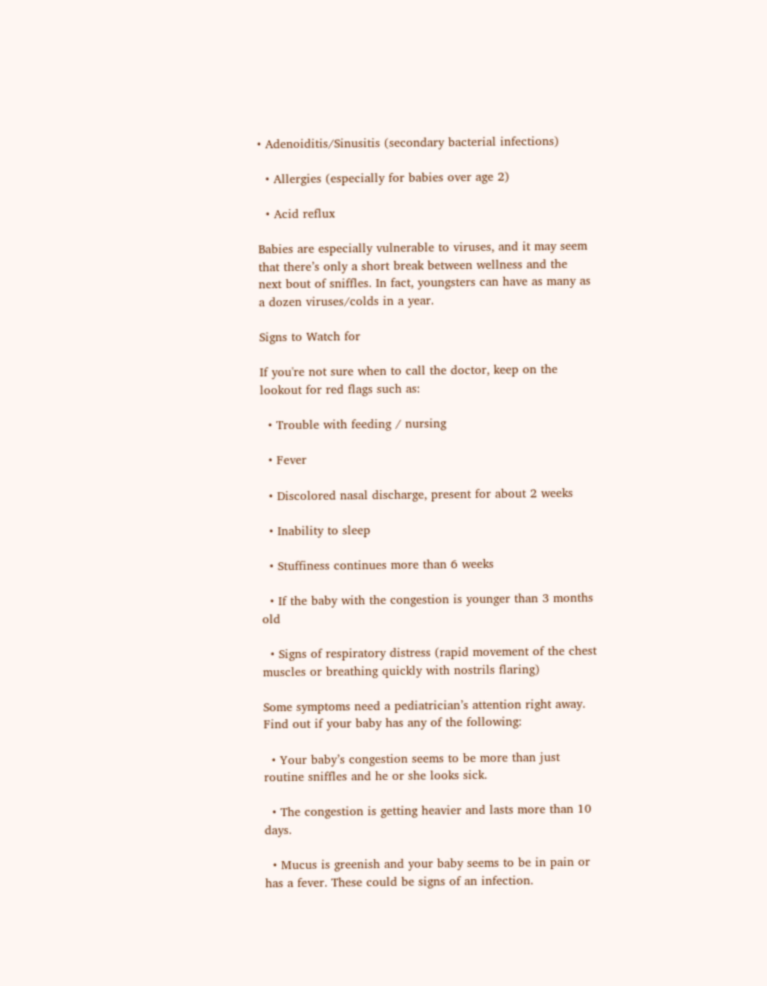• Adenoiditis/Sinusitis (secondary bacterial infections)

  • Allergies (especially for babies over age 2)

  • Acid reflux

Babies are especially vulnerable to viruses, and it may seem that there’s only a short break between wellness and the next bout of sniffles. In fact, youngsters can have as many as a dozen viruses/colds in a year.

Signs to Watch for

If you're not sure when to call the doctor, keep on the lookout for red flags such as:

  • Trouble with feeding / nursing

  • Fever

  • Discolored nasal discharge, present for about 2 weeks

  • Inability to sleep

  • Stuffiness continues more than 6 weeks

  • If the baby with the congestion is younger than 3 months old

  • Signs of respiratory distress (rapid movement of the chest muscles or breathing quickly with nostrils flaring)

Some symptoms need a pediatrician’s attention right away. Find out if your baby has any of the following:

  • Your baby’s congestion seems to be more than just routine sniffles and he or she looks sick.

  • The congestion is getting heavier and lasts more than 10 days.

  • Mucus is greenish and your baby seems to be in pain or has a fever. These could be signs of an infection.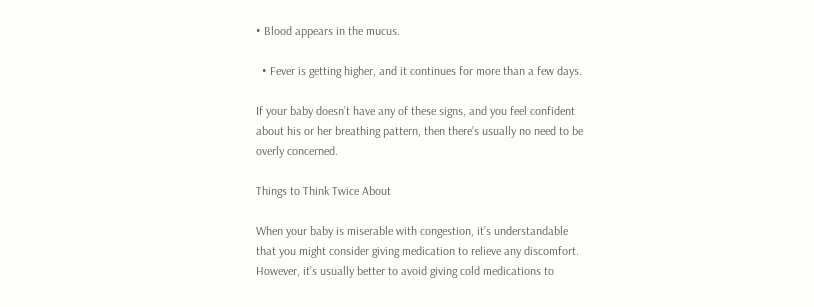• Blood appears in the mucus.

  • Fever is getting higher, and it continues for more than a few days.

If your baby doesn’t have any of these signs, and you feel confident about his or her breathing pattern, then there’s usually no need to be overly concerned.

Things to Think Twice About

When your baby is miserable with congestion, it’s understandable that you might consider giving medication to relieve any discomfort. However, it’s usually better to avoid giving cold medications to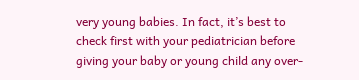very young babies. In fact, it’s best to check first with your pediatrician before giving your baby or young child any over-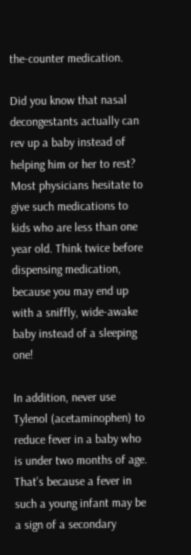the-counter medication.

Did you know that nasal decongestants actually can rev up a baby instead of helping him or her to rest? Most physicians hesitate to give such medications to kids who are less than one year old. Think twice before dispensing medication, because you may end up with a sniffly, wide-awake baby instead of a sleeping one!

In addition, never use Tylenol (acetaminophen) to reduce fever in a baby who is under two months of age. That’s because a fever in such a young infant may be a sign of a secondary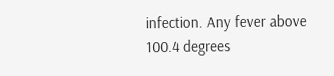infection. Any fever above 100.4 degrees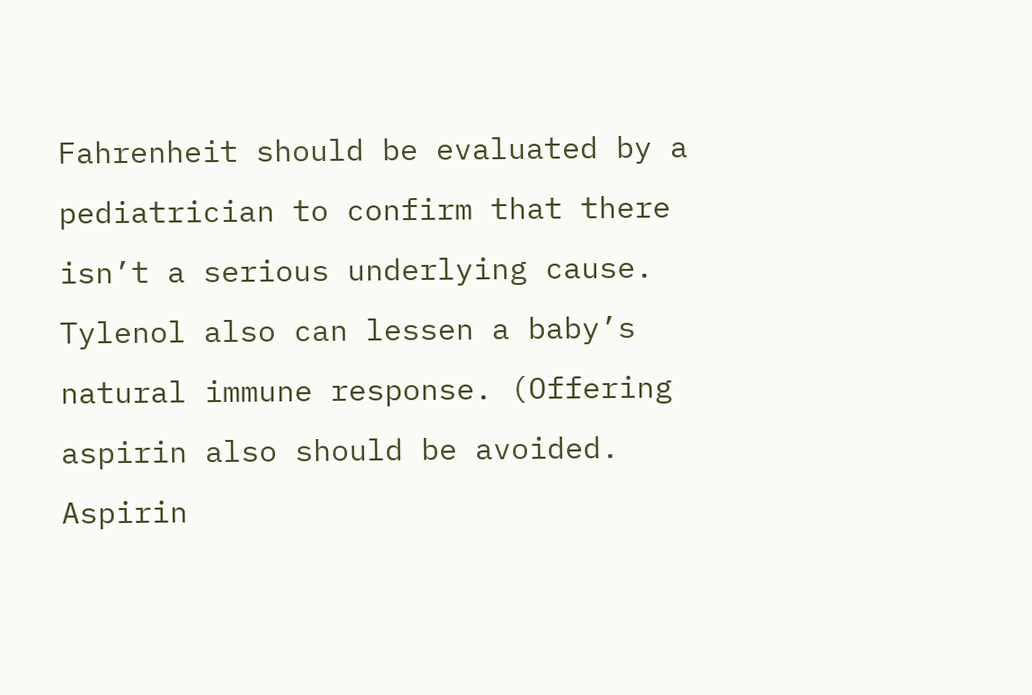Fahrenheit should be evaluated by a pediatrician to confirm that there isn’t a serious underlying cause. Tylenol also can lessen a baby’s natural immune response. (Offering aspirin also should be avoided. Aspirin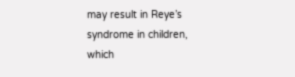may result in Reye’s syndrome in children, which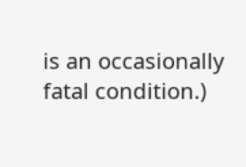is an occasionally fatal condition.)